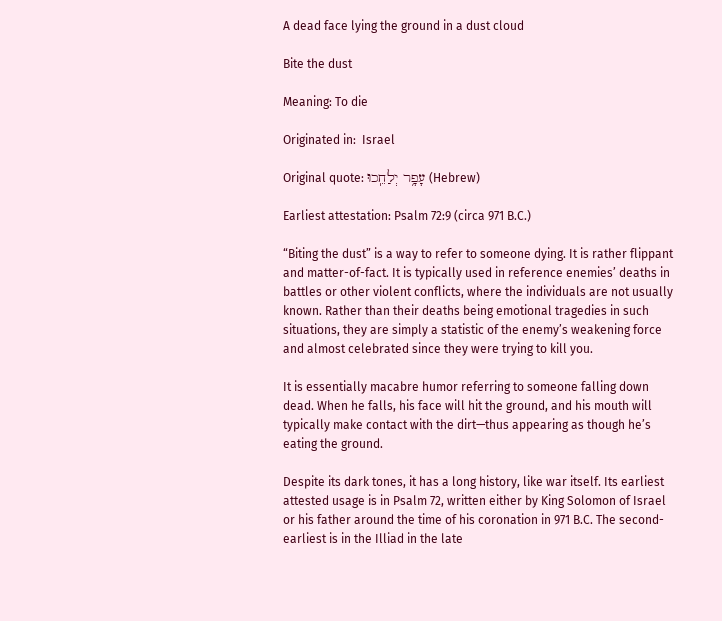A dead face lying the ground in a dust cloud

Bite the dust

Meaning: To die

Originated in:  Israel

Original quote: עָפָ֥ר יְלַחֵֽכוּ (Hebrew)

Earliest attestation: Psalm 72:9 (circa 971 B.C.)

“Biting the dust” is a way to refer to someone dying. It is rather flippant and matter-of-fact. It is typically used in reference enemies’ deaths in battles or other violent conflicts, where the individuals are not usually known. Rather than their deaths being emotional tragedies in such situations, they are simply a statistic of the enemy’s weakening force and almost celebrated since they were trying to kill you.

It is essentially macabre humor referring to someone falling down dead. When he falls, his face will hit the ground, and his mouth will typically make contact with the dirt—thus appearing as though he’s eating the ground.

Despite its dark tones, it has a long history, like war itself. Its earliest attested usage is in Psalm 72, written either by King Solomon of Israel or his father around the time of his coronation in 971 B.C. The second-earliest is in the Illiad in the late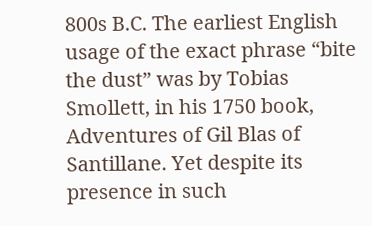800s B.C. The earliest English usage of the exact phrase “bite the dust” was by Tobias Smollett, in his 1750 book, Adventures of Gil Blas of Santillane. Yet despite its presence in such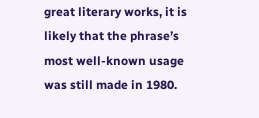great literary works, it is likely that the phrase’s most well-known usage was still made in 1980.